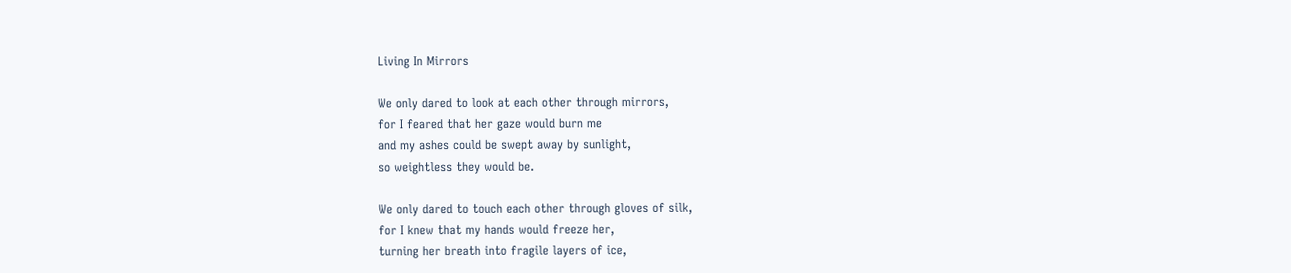Living In Mirrors

We only dared to look at each other through mirrors,
for I feared that her gaze would burn me
and my ashes could be swept away by sunlight,
so weightless they would be.

We only dared to touch each other through gloves of silk,
for I knew that my hands would freeze her,
turning her breath into fragile layers of ice,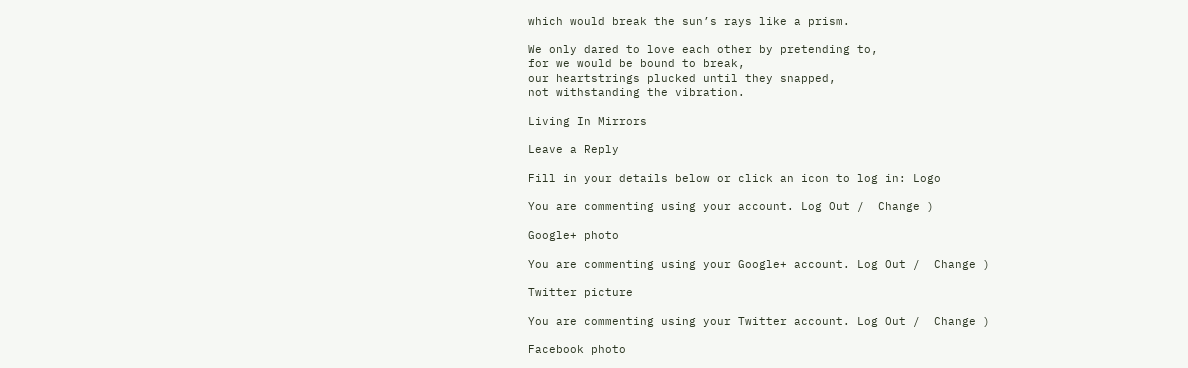which would break the sun’s rays like a prism.

We only dared to love each other by pretending to,
for we would be bound to break,
our heartstrings plucked until they snapped,
not withstanding the vibration.

Living In Mirrors

Leave a Reply

Fill in your details below or click an icon to log in: Logo

You are commenting using your account. Log Out /  Change )

Google+ photo

You are commenting using your Google+ account. Log Out /  Change )

Twitter picture

You are commenting using your Twitter account. Log Out /  Change )

Facebook photo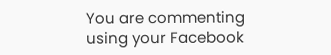You are commenting using your Facebook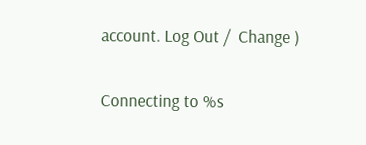account. Log Out /  Change )


Connecting to %s